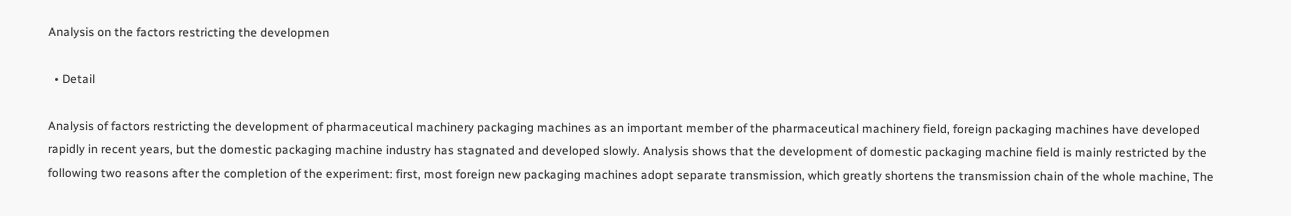Analysis on the factors restricting the developmen

  • Detail

Analysis of factors restricting the development of pharmaceutical machinery packaging machines as an important member of the pharmaceutical machinery field, foreign packaging machines have developed rapidly in recent years, but the domestic packaging machine industry has stagnated and developed slowly. Analysis shows that the development of domestic packaging machine field is mainly restricted by the following two reasons after the completion of the experiment: first, most foreign new packaging machines adopt separate transmission, which greatly shortens the transmission chain of the whole machine, The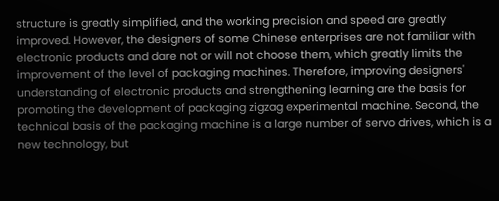structure is greatly simplified, and the working precision and speed are greatly improved. However, the designers of some Chinese enterprises are not familiar with electronic products and dare not or will not choose them, which greatly limits the improvement of the level of packaging machines. Therefore, improving designers' understanding of electronic products and strengthening learning are the basis for promoting the development of packaging zigzag experimental machine. Second, the technical basis of the packaging machine is a large number of servo drives, which is a new technology, but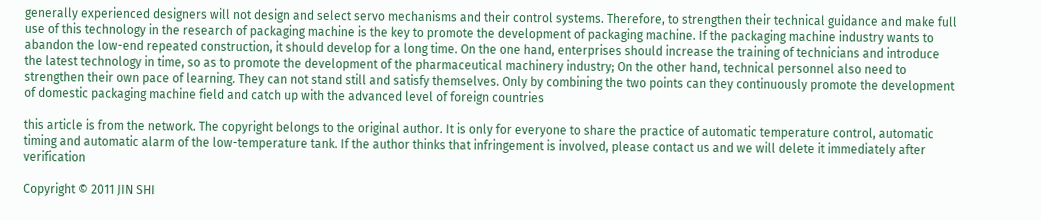generally experienced designers will not design and select servo mechanisms and their control systems. Therefore, to strengthen their technical guidance and make full use of this technology in the research of packaging machine is the key to promote the development of packaging machine. If the packaging machine industry wants to abandon the low-end repeated construction, it should develop for a long time. On the one hand, enterprises should increase the training of technicians and introduce the latest technology in time, so as to promote the development of the pharmaceutical machinery industry; On the other hand, technical personnel also need to strengthen their own pace of learning. They can not stand still and satisfy themselves. Only by combining the two points can they continuously promote the development of domestic packaging machine field and catch up with the advanced level of foreign countries

this article is from the network. The copyright belongs to the original author. It is only for everyone to share the practice of automatic temperature control, automatic timing and automatic alarm of the low-temperature tank. If the author thinks that infringement is involved, please contact us and we will delete it immediately after verification

Copyright © 2011 JIN SHI